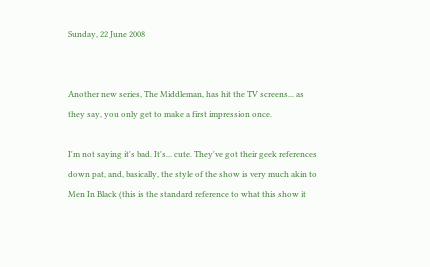Sunday, 22 June 2008


Another new series, The Middleman, has hit the TV screens... as they say, you only get to make a first impression once.

I'm not saying it's bad. It's... cute. They've got their geek references down pat, and, basically, the style of the show is very much akin to Men In Black (this is the standard reference to what this show it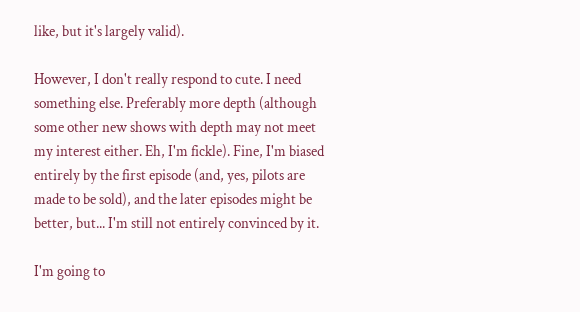like, but it's largely valid).

However, I don't really respond to cute. I need something else. Preferably more depth (although some other new shows with depth may not meet my interest either. Eh, I'm fickle). Fine, I'm biased entirely by the first episode (and, yes, pilots are made to be sold), and the later episodes might be better, but... I'm still not entirely convinced by it.

I'm going to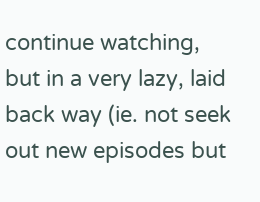continue watching, but in a very lazy, laid back way (ie. not seek out new episodes but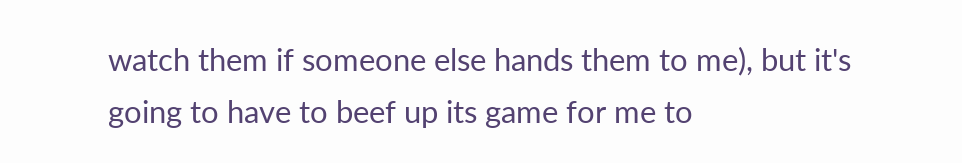watch them if someone else hands them to me), but it's going to have to beef up its game for me to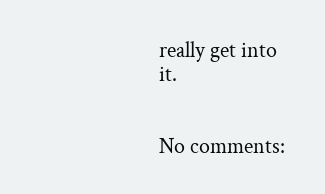really get into it.


No comments: